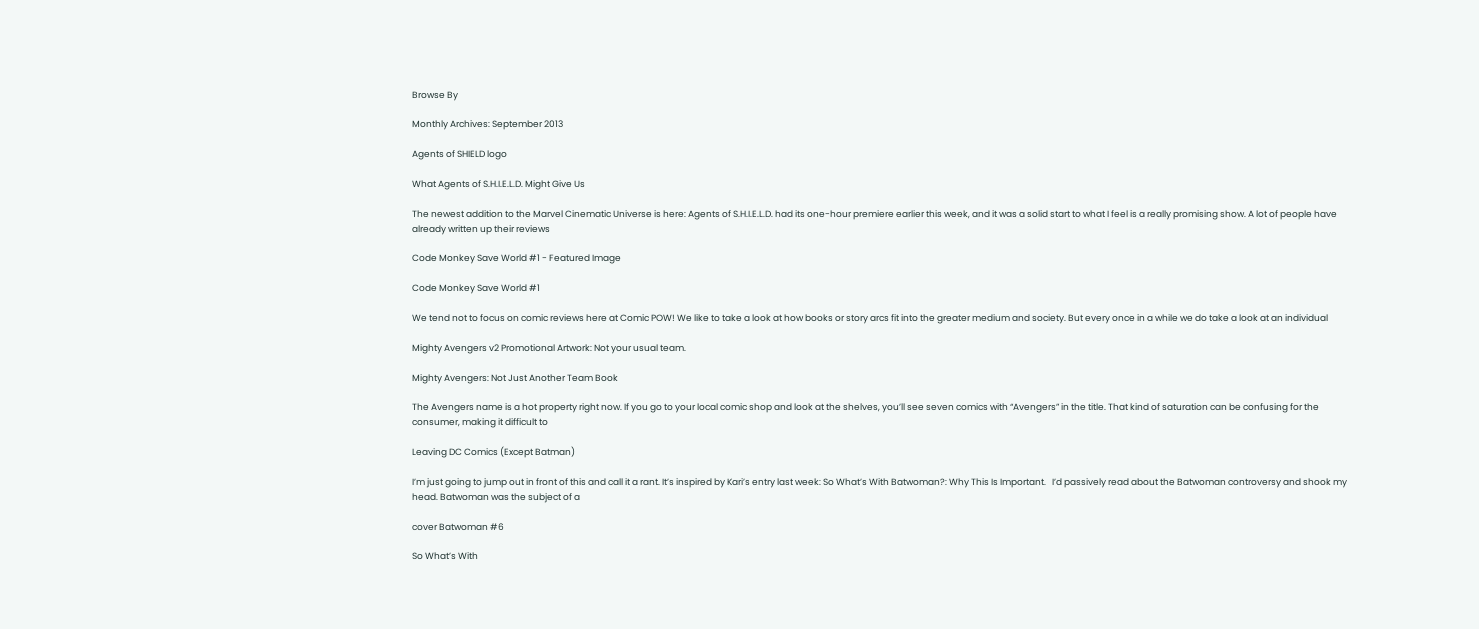Browse By

Monthly Archives: September 2013

Agents of SHIELD logo

What Agents of S.H.I.E.L.D. Might Give Us

The newest addition to the Marvel Cinematic Universe is here: Agents of S.H.I.E.L.D. had its one-hour premiere earlier this week, and it was a solid start to what I feel is a really promising show. A lot of people have already written up their reviews

Code Monkey Save World #1 - Featured Image

Code Monkey Save World #1

We tend not to focus on comic reviews here at Comic POW! We like to take a look at how books or story arcs fit into the greater medium and society. But every once in a while we do take a look at an individual

Mighty Avengers v2 Promotional Artwork: Not your usual team.

Mighty Avengers: Not Just Another Team Book

The Avengers name is a hot property right now. If you go to your local comic shop and look at the shelves, you’ll see seven comics with “Avengers” in the title. That kind of saturation can be confusing for the consumer, making it difficult to

Leaving DC Comics (Except Batman)

I’m just going to jump out in front of this and call it a rant. It’s inspired by Kari’s entry last week: So What’s With Batwoman?: Why This Is Important.   I’d passively read about the Batwoman controversy and shook my head. Batwoman was the subject of a

cover Batwoman #6

So What’s With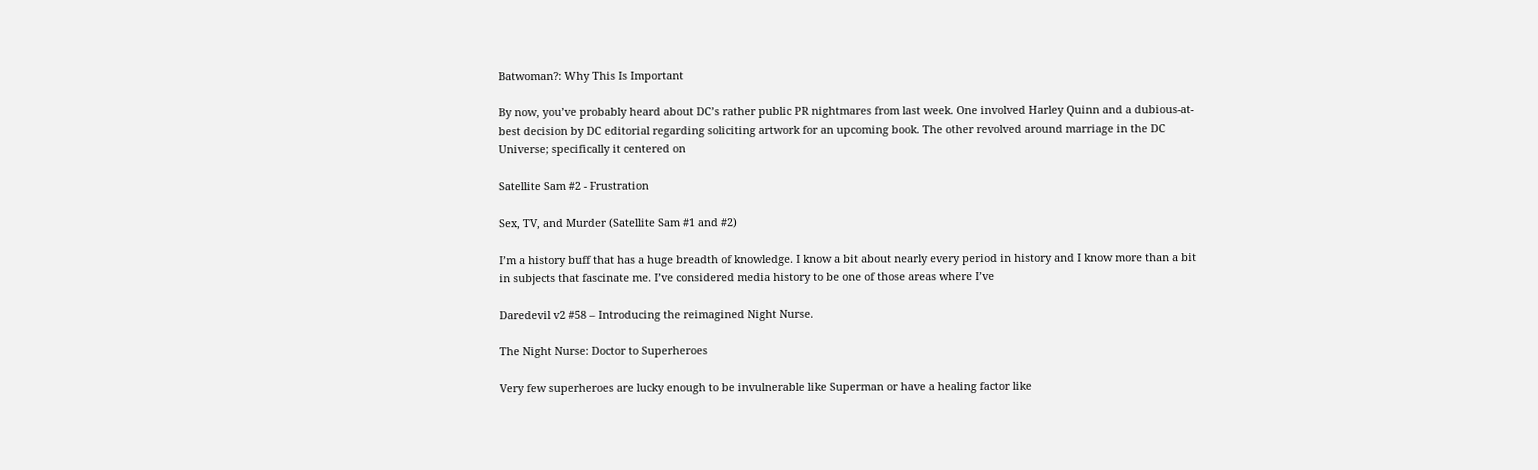Batwoman?: Why This Is Important

By now, you’ve probably heard about DC’s rather public PR nightmares from last week. One involved Harley Quinn and a dubious-at-best decision by DC editorial regarding soliciting artwork for an upcoming book. The other revolved around marriage in the DC Universe; specifically it centered on

Satellite Sam #2 - Frustration

Sex, TV, and Murder (Satellite Sam #1 and #2)

I’m a history buff that has a huge breadth of knowledge. I know a bit about nearly every period in history and I know more than a bit in subjects that fascinate me. I’ve considered media history to be one of those areas where I’ve

Daredevil v2 #58 – Introducing the reimagined Night Nurse.

The Night Nurse: Doctor to Superheroes

Very few superheroes are lucky enough to be invulnerable like Superman or have a healing factor like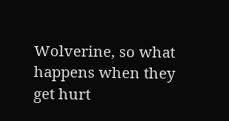Wolverine, so what happens when they get hurt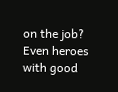on the job? Even heroes with good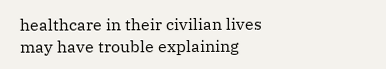healthcare in their civilian lives may have trouble explaining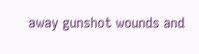away gunshot wounds and